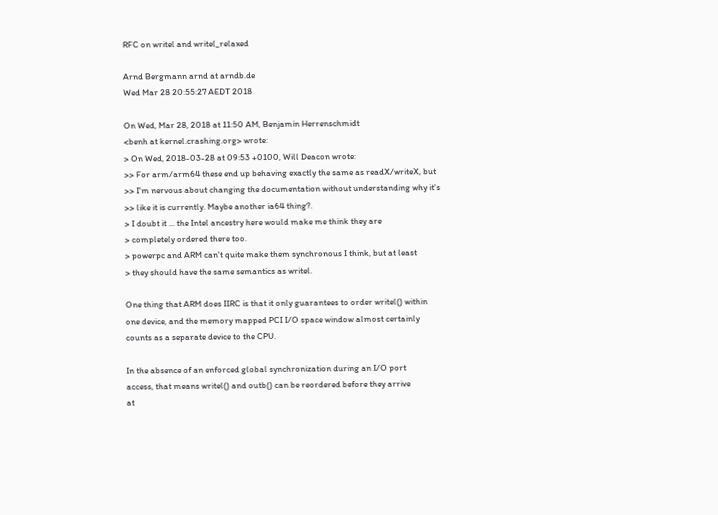RFC on writel and writel_relaxed

Arnd Bergmann arnd at arndb.de
Wed Mar 28 20:55:27 AEDT 2018

On Wed, Mar 28, 2018 at 11:50 AM, Benjamin Herrenschmidt
<benh at kernel.crashing.org> wrote:
> On Wed, 2018-03-28 at 09:53 +0100, Will Deacon wrote:
>> For arm/arm64 these end up behaving exactly the same as readX/writeX, but
>> I'm nervous about changing the documentation without understanding why it's
>> like it is currently. Maybe another ia64 thing?.
> I doubt it ... the Intel ancestry here would make me think they are
> completely ordered there too.
> powerpc and ARM can't quite make them synchronous I think, but at least
> they should have the same semantics as writel.

One thing that ARM does IIRC is that it only guarantees to order writel() within
one device, and the memory mapped PCI I/O space window almost certainly
counts as a separate device to the CPU.

In the absence of an enforced global synchronization during an I/O port
access, that means writel() and outb() can be reordered before they arrive
at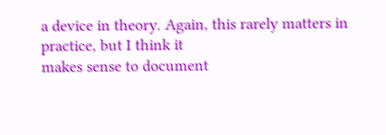a device in theory. Again, this rarely matters in practice, but I think it
makes sense to document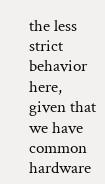the less strict behavior here, given that we have
common hardware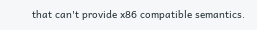that can't provide x86 compatible semantics.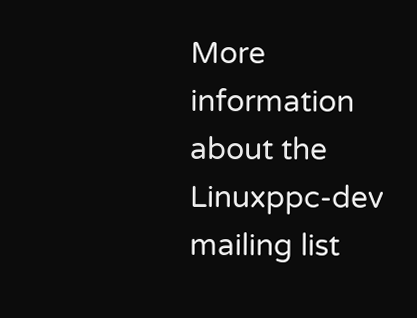More information about the Linuxppc-dev mailing list